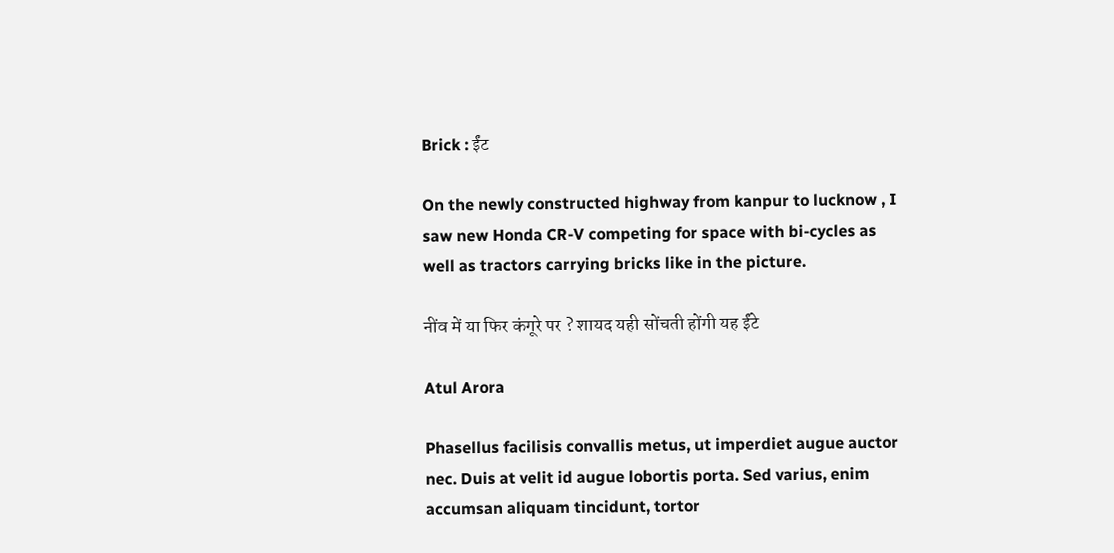Brick : ईंट

On the newly constructed highway from kanpur to lucknow , I saw new Honda CR-V competing for space with bi-cycles as well as tractors carrying bricks like in the picture.

नींव में या फिर कंगूरे पर ? शायद यही सोंचती होंगी यह ईंटे

Atul Arora

Phasellus facilisis convallis metus, ut imperdiet augue auctor nec. Duis at velit id augue lobortis porta. Sed varius, enim accumsan aliquam tincidunt, tortor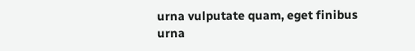urna vulputate quam, eget finibus urna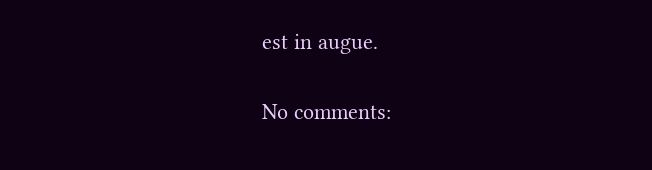est in augue.

No comments: